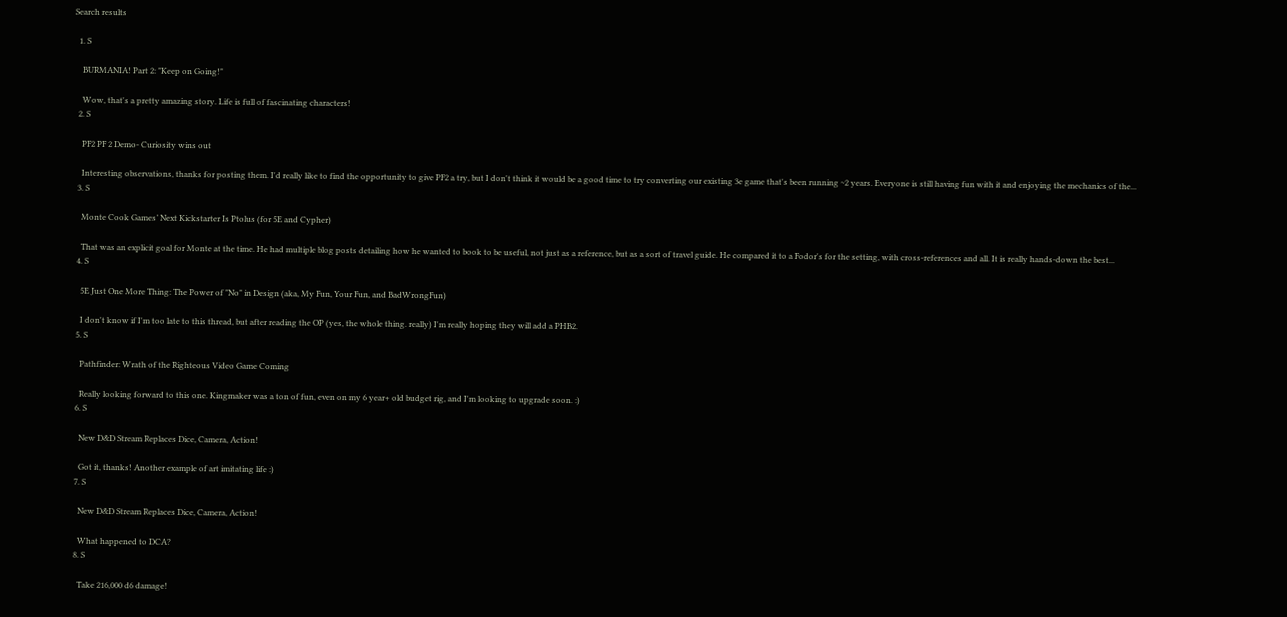Search results

  1. S

    BURMANIA! Part 2: "Keep on Going!"

    Wow, that's a pretty amazing story. Life is full of fascinating characters!
  2. S

    PF2 PF 2 Demo- Curiosity wins out

    Interesting observations, thanks for posting them. I'd really like to find the opportunity to give PF2 a try, but I don't think it would be a good time to try converting our existing 3e game that's been running ~2 years. Everyone is still having fun with it and enjoying the mechanics of the...
  3. S

    Monte Cook Games’ Next Kickstarter Is Ptolus (for 5E and Cypher)

    That was an explicit goal for Monte at the time. He had multiple blog posts detailing how he wanted to book to be useful, not just as a reference, but as a sort of travel guide. He compared it to a Fodor's for the setting, with cross-references and all. It is really hands-down the best...
  4. S

    5E Just One More Thing: The Power of "No" in Design (aka, My Fun, Your Fun, and BadWrongFun)

    I don't know if I'm too late to this thread, but after reading the OP (yes, the whole thing. really) I'm really hoping they will add a PHB2.
  5. S

    Pathfinder: Wrath of the Righteous Video Game Coming

    Really looking forward to this one. Kingmaker was a ton of fun, even on my 6 year+ old budget rig, and I'm looking to upgrade soon. :)
  6. S

    New D&D Stream Replaces Dice, Camera, Action!

    Got it, thanks! Another example of art imitating life :)
  7. S

    New D&D Stream Replaces Dice, Camera, Action!

    What happened to DCA?
  8. S

    Take 216,000 d6 damage!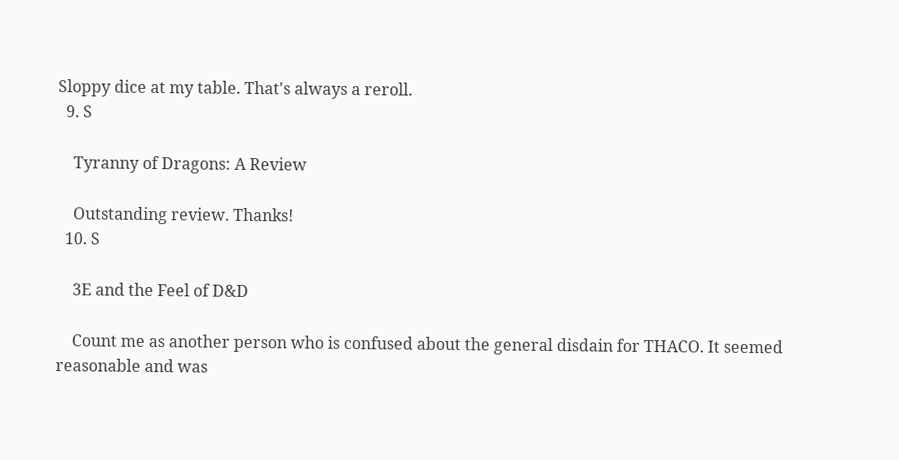Sloppy dice at my table. That's always a reroll.
  9. S

    Tyranny of Dragons: A Review

    Outstanding review. Thanks!
  10. S

    3E and the Feel of D&D

    Count me as another person who is confused about the general disdain for THACO. It seemed reasonable and was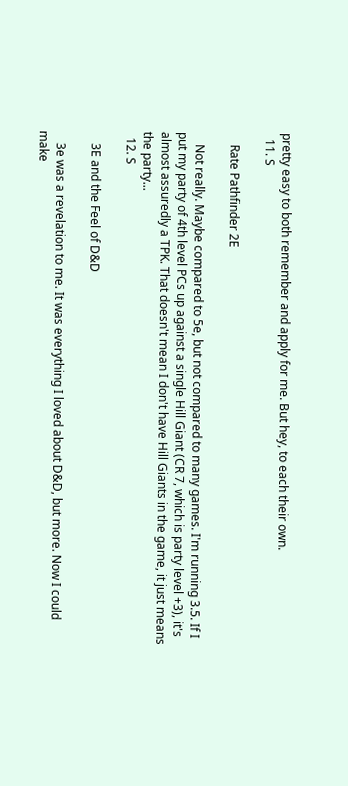pretty easy to both remember and apply for me. But hey, to each their own.
  11. S

    Rate Pathfinder 2E

    Not really. Maybe compared to 5e, but not compared to many games. I'm running 3.5. If I put my party of 4th level PCs up against a single Hill Giant (CR 7, which is party level +3), it's almost assuredly a TPK. That doesn't mean I don't have Hill Giants in the game, it just means the party...
  12. S

    3E and the Feel of D&D

    3e was a revelation to me. It was everything I loved about D&D, but more. Now I could make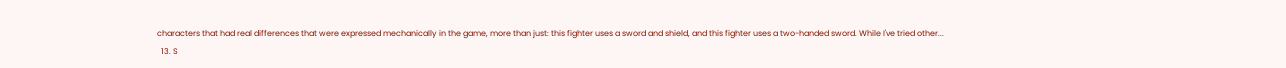characters that had real differences that were expressed mechanically in the game, more than just: this fighter uses a sword and shield, and this fighter uses a two-handed sword. While I've tried other...
  13. S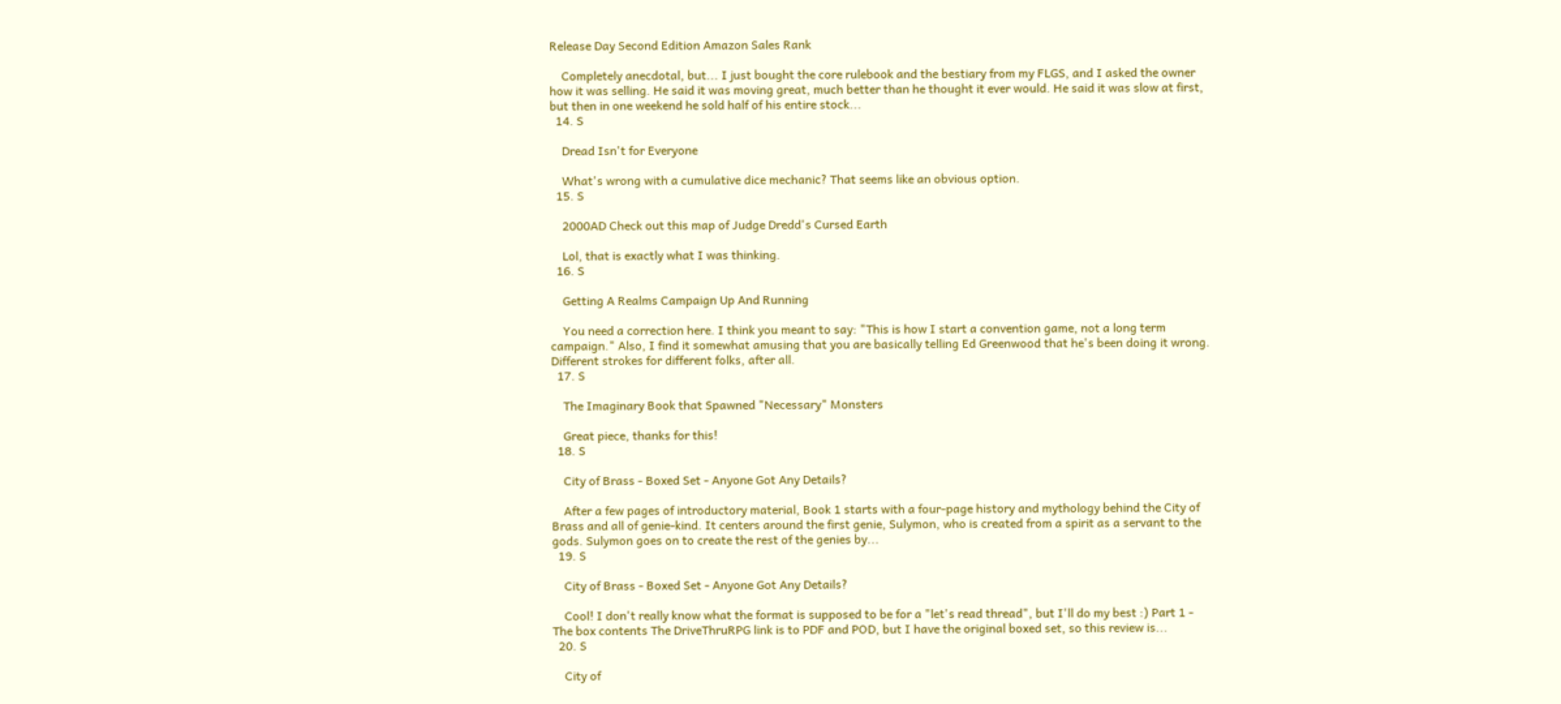Release Day Second Edition Amazon Sales Rank

    Completely anecdotal, but... I just bought the core rulebook and the bestiary from my FLGS, and I asked the owner how it was selling. He said it was moving great, much better than he thought it ever would. He said it was slow at first, but then in one weekend he sold half of his entire stock...
  14. S

    Dread Isn't for Everyone

    What's wrong with a cumulative dice mechanic? That seems like an obvious option.
  15. S

    2000AD Check out this map of Judge Dredd's Cursed Earth

    Lol, that is exactly what I was thinking.
  16. S

    Getting A Realms Campaign Up And Running

    You need a correction here. I think you meant to say: "This is how I start a convention game, not a long term campaign." Also, I find it somewhat amusing that you are basically telling Ed Greenwood that he's been doing it wrong. Different strokes for different folks, after all.
  17. S

    The Imaginary Book that Spawned "Necessary" Monsters

    Great piece, thanks for this!
  18. S

    City of Brass - Boxed Set - Anyone Got Any Details?

    After a few pages of introductory material, Book 1 starts with a four-page history and mythology behind the City of Brass and all of genie-kind. It centers around the first genie, Sulymon, who is created from a spirit as a servant to the gods. Sulymon goes on to create the rest of the genies by...
  19. S

    City of Brass - Boxed Set - Anyone Got Any Details?

    Cool! I don't really know what the format is supposed to be for a "let's read thread", but I'll do my best :) Part 1 - The box contents The DriveThruRPG link is to PDF and POD, but I have the original boxed set, so this review is...
  20. S

    City of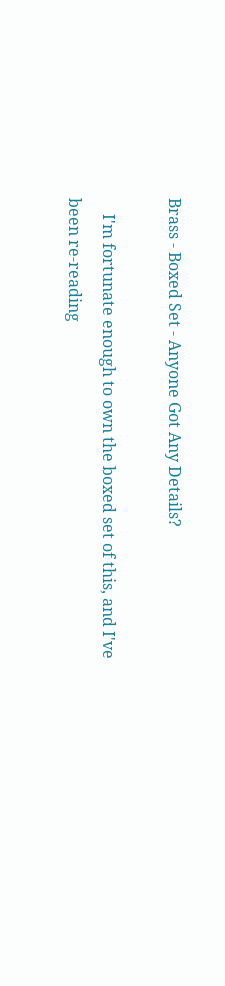Brass - Boxed Set - Anyone Got Any Details?

    I'm fortunate enough to own the boxed set of this, and I've been re-reading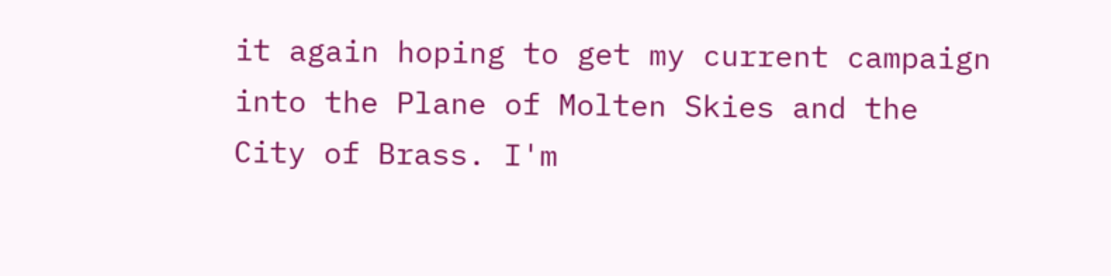it again hoping to get my current campaign into the Plane of Molten Skies and the City of Brass. I'm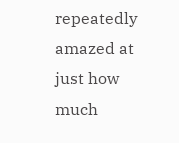repeatedly amazed at just how much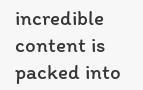incredible content is packed into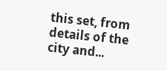this set, from details of the city and...